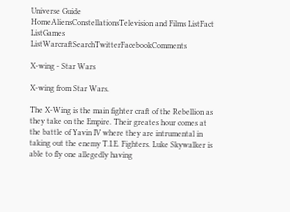Universe Guide
HomeAliensConstellationsTelevision and Films ListFact ListGames ListWarcraftSearchTwitterFacebookComments

X-wing - Star Wars

X-wing from Star Wars.

The X-Wing is the main fighter craft of the Rebellion as they take on the Empire. Their greates hour comes at the battle of Yavin IV where they are intrumental in taking out the enemy T.I.E. Fighters. Luke Skywalker is able to fly one allegedly having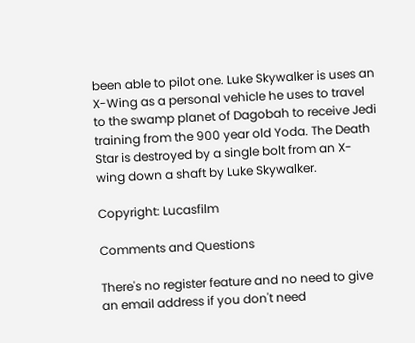been able to pilot one. Luke Skywalker is uses an X-Wing as a personal vehicle he uses to travel to the swamp planet of Dagobah to receive Jedi training from the 900 year old Yoda. The Death Star is destroyed by a single bolt from an X-wing down a shaft by Luke Skywalker.

Copyright: Lucasfilm

Comments and Questions

There's no register feature and no need to give an email address if you don't need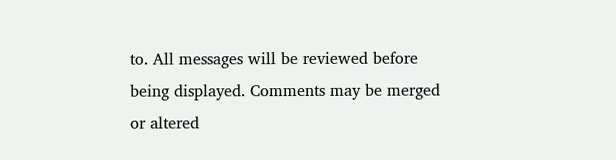to. All messages will be reviewed before being displayed. Comments may be merged or altered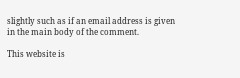slightly such as if an email address is given in the main body of the comment.

This website is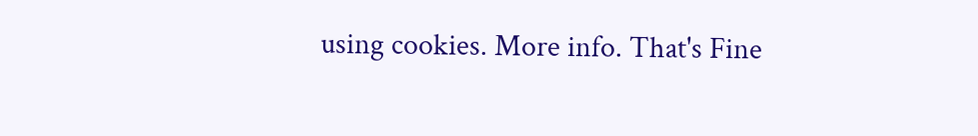using cookies. More info. That's Fine